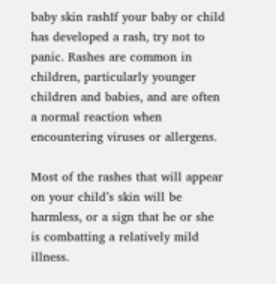baby skin rashIf your baby or child has developed a rash, try not to panic. Rashes are common in children, particularly younger children and babies, and are often a normal reaction when encountering viruses or allergens.

Most of the rashes that will appear on your child’s skin will be harmless, or a sign that he or she is combatting a relatively mild illness.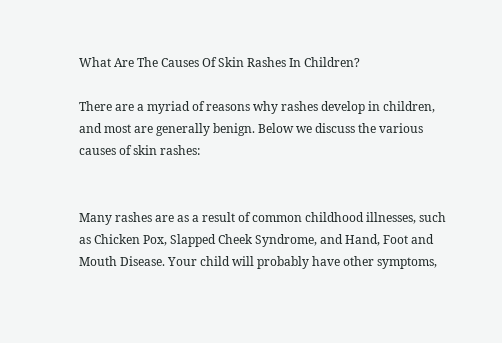What Are The Causes Of Skin Rashes In Children?

There are a myriad of reasons why rashes develop in children, and most are generally benign. Below we discuss the various causes of skin rashes:


Many rashes are as a result of common childhood illnesses, such as Chicken Pox, Slapped Cheek Syndrome, and Hand, Foot and Mouth Disease. Your child will probably have other symptoms,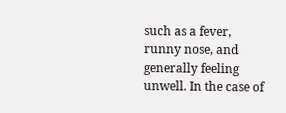such as a fever, runny nose, and generally feeling unwell. In the case of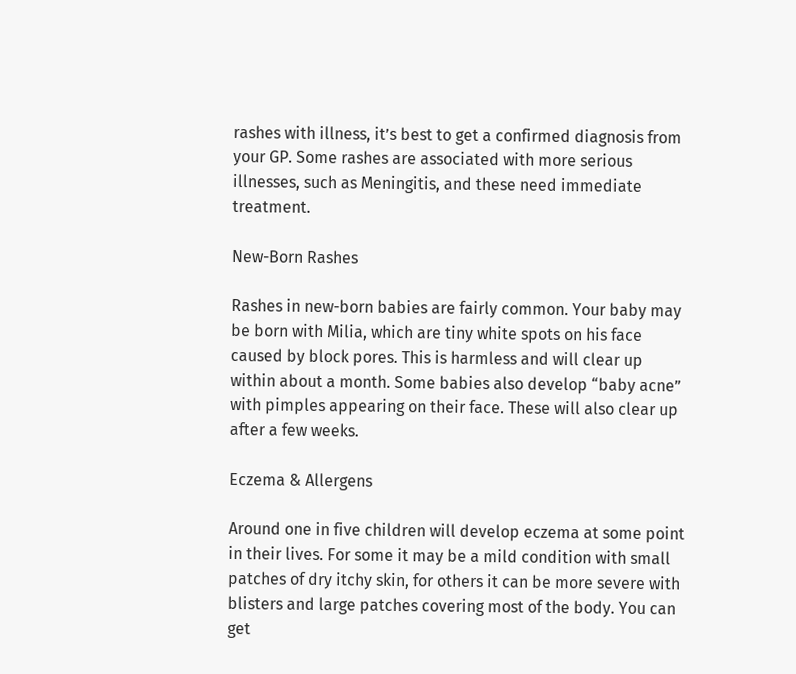rashes with illness, it’s best to get a confirmed diagnosis from your GP. Some rashes are associated with more serious illnesses, such as Meningitis, and these need immediate treatment.

New-Born Rashes

Rashes in new-born babies are fairly common. Your baby may be born with Milia, which are tiny white spots on his face caused by block pores. This is harmless and will clear up within about a month. Some babies also develop “baby acne” with pimples appearing on their face. These will also clear up after a few weeks.

Eczema & Allergens

Around one in five children will develop eczema at some point in their lives. For some it may be a mild condition with small patches of dry itchy skin, for others it can be more severe with blisters and large patches covering most of the body. You can get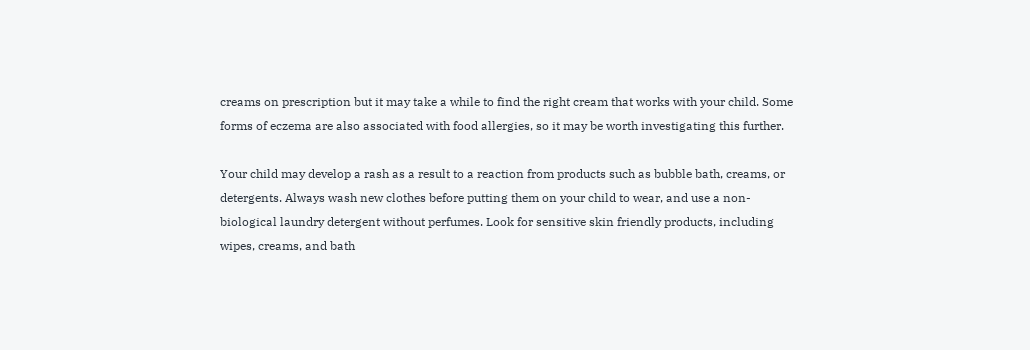creams on prescription but it may take a while to find the right cream that works with your child. Some forms of eczema are also associated with food allergies, so it may be worth investigating this further.

Your child may develop a rash as a result to a reaction from products such as bubble bath, creams, or detergents. Always wash new clothes before putting them on your child to wear, and use a non-biological laundry detergent without perfumes. Look for sensitive skin friendly products, including wipes, creams, and bath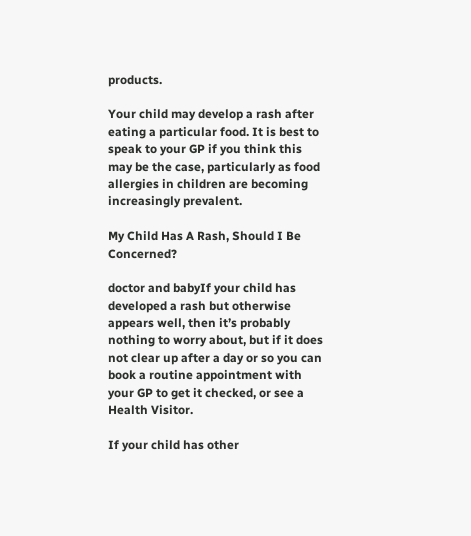products.

Your child may develop a rash after eating a particular food. It is best to speak to your GP if you think this may be the case, particularly as food allergies in children are becoming increasingly prevalent.

My Child Has A Rash, Should I Be Concerned?

doctor and babyIf your child has developed a rash but otherwise appears well, then it’s probably nothing to worry about, but if it does not clear up after a day or so you can book a routine appointment with your GP to get it checked, or see a Health Visitor.

If your child has other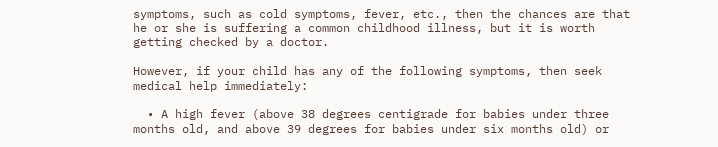symptoms, such as cold symptoms, fever, etc., then the chances are that he or she is suffering a common childhood illness, but it is worth getting checked by a doctor.

However, if your child has any of the following symptoms, then seek medical help immediately:

  • A high fever (above 38 degrees centigrade for babies under three months old, and above 39 degrees for babies under six months old) or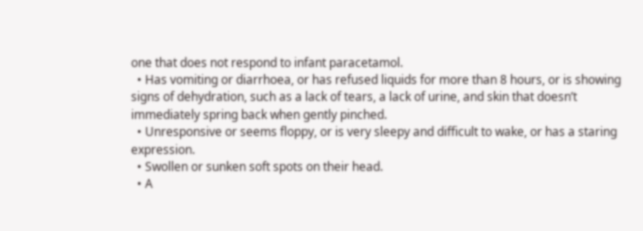one that does not respond to infant paracetamol.
  • Has vomiting or diarrhoea, or has refused liquids for more than 8 hours, or is showing signs of dehydration, such as a lack of tears, a lack of urine, and skin that doesn’t immediately spring back when gently pinched.
  • Unresponsive or seems floppy, or is very sleepy and difficult to wake, or has a staring expression.
  • Swollen or sunken soft spots on their head.
  • A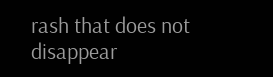rash that does not disappear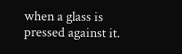when a glass is pressed against it.